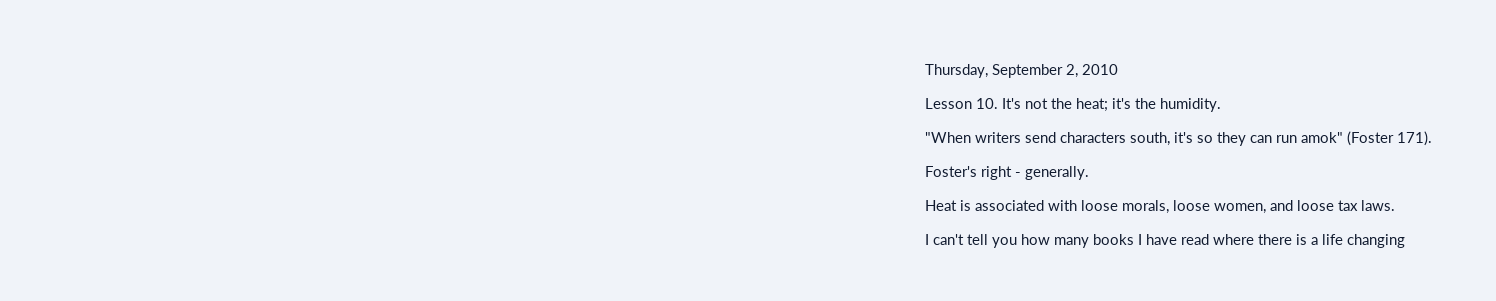Thursday, September 2, 2010

Lesson 10. It's not the heat; it's the humidity.

"When writers send characters south, it's so they can run amok" (Foster 171).

Foster's right - generally.

Heat is associated with loose morals, loose women, and loose tax laws.

I can't tell you how many books I have read where there is a life changing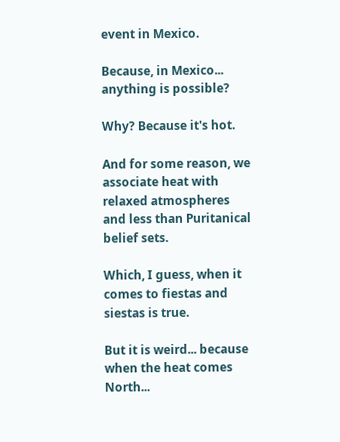event in Mexico.

Because, in Mexico... anything is possible?

Why? Because it's hot.

And for some reason, we associate heat with relaxed atmospheres and less than Puritanical belief sets.

Which, I guess, when it comes to fiestas and siestas is true.

But it is weird... because when the heat comes North...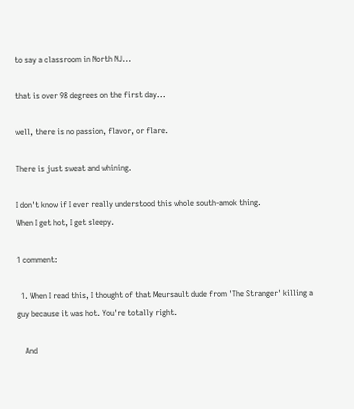to say a classroom in North NJ...

that is over 98 degrees on the first day...

well, there is no passion, flavor, or flare.

There is just sweat and whining.

I don't know if I ever really understood this whole south-amok thing.
When I get hot, I get sleepy.

1 comment:

  1. When I read this, I thought of that Meursault dude from 'The Stranger' killing a guy because it was hot. You're totally right.

    And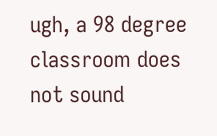ugh, a 98 degree classroom does not sound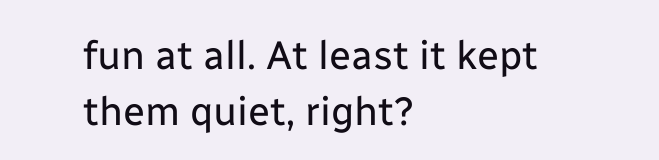fun at all. At least it kept them quiet, right?